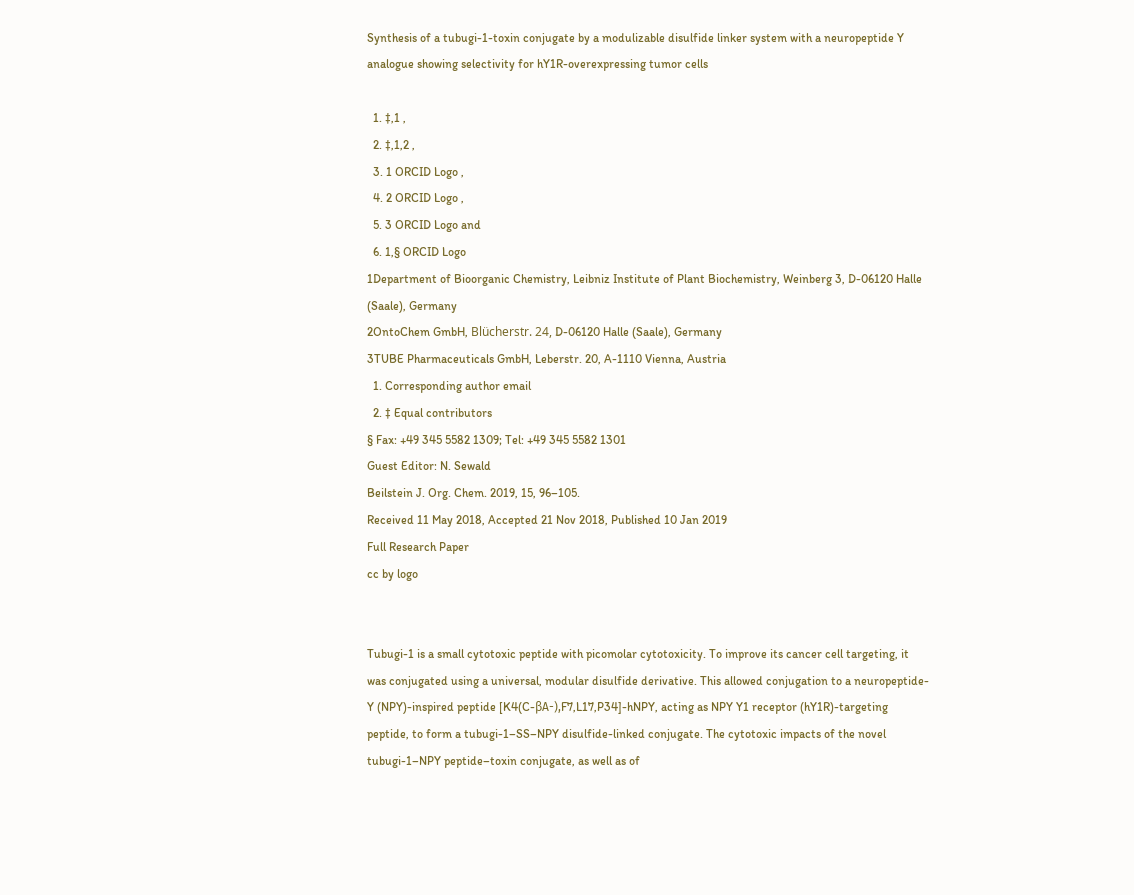Synthesis of a tubugi-1-toxin conjugate by a modulizable disulfide linker system with a neuropeptide Y analogue showing selectivity for hY1R-overexpressing tumor cells

  1. ‡,1 ,
  2. ‡,1,2 ,
  3. 1 ORCID Logo ,
  4. 2 ORCID Logo ,
  5. 3 ORCID Logo and
  6. 1,§ ORCID Logo
1Department of Bioorganic Chemistry, Leibniz Institute of Plant Biochemistry, Weinberg 3, D-06120 Halle (Saale), Germany
2OntoChem GmbH, Blücherstr. 24, D-06120 Halle (Saale), Germany
3TUBE Pharmaceuticals GmbH, Leberstr. 20, A-1110 Vienna, Austria
  1. Corresponding author email
  2. ‡ Equal contributors
§ Fax: +49 345 5582 1309; Tel: +49 345 5582 1301
Guest Editor: N. Sewald
Beilstein J. Org. Chem. 2019, 15, 96–105.
Received 11 May 2018, Accepted 21 Nov 2018, Published 10 Jan 2019
Full Research Paper
cc by logo


Tubugi-1 is a small cytotoxic peptide with picomolar cytotoxicity. To improve its cancer cell targeting, it was conjugated using a universal, modular disulfide derivative. This allowed conjugation to a neuropeptide-Y (NPY)-inspired peptide [K4(C-βA-),F7,L17,P34]-hNPY, acting as NPY Y1 receptor (hY1R)-targeting peptide, to form a tubugi-1–SS–NPY disulfide-linked conjugate. The cytotoxic impacts of the novel tubugi-1–NPY peptide–toxin conjugate, as well as of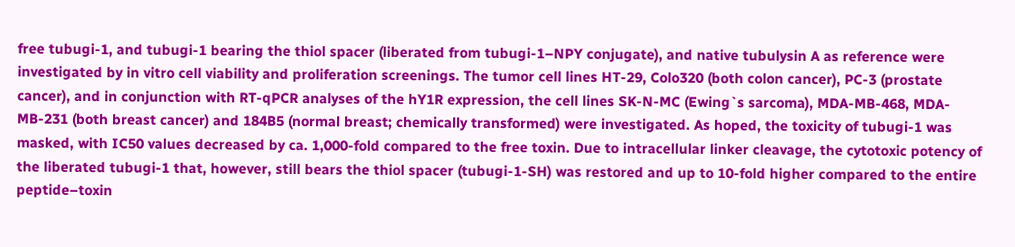free tubugi-1, and tubugi-1 bearing the thiol spacer (liberated from tubugi-1–NPY conjugate), and native tubulysin A as reference were investigated by in vitro cell viability and proliferation screenings. The tumor cell lines HT-29, Colo320 (both colon cancer), PC-3 (prostate cancer), and in conjunction with RT-qPCR analyses of the hY1R expression, the cell lines SK-N-MC (Ewing`s sarcoma), MDA-MB-468, MDA-MB-231 (both breast cancer) and 184B5 (normal breast; chemically transformed) were investigated. As hoped, the toxicity of tubugi-1 was masked, with IC50 values decreased by ca. 1,000-fold compared to the free toxin. Due to intracellular linker cleavage, the cytotoxic potency of the liberated tubugi-1 that, however, still bears the thiol spacer (tubugi-1-SH) was restored and up to 10-fold higher compared to the entire peptide–toxin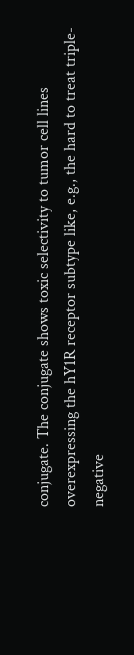conjugate. The conjugate shows toxic selectivity to tumor cell lines overexpressing the hY1R receptor subtype like, e.g., the hard to treat triple-negative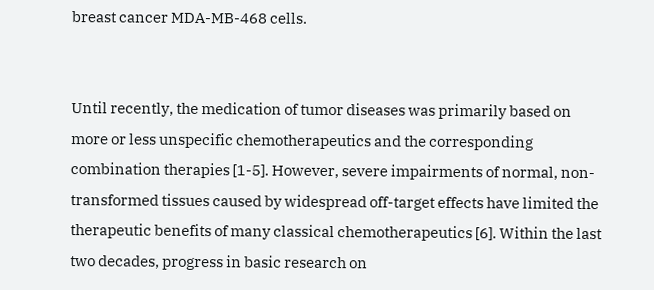breast cancer MDA-MB-468 cells.


Until recently, the medication of tumor diseases was primarily based on more or less unspecific chemotherapeutics and the corresponding combination therapies [1-5]. However, severe impairments of normal, non-transformed tissues caused by widespread off-target effects have limited the therapeutic benefits of many classical chemotherapeutics [6]. Within the last two decades, progress in basic research on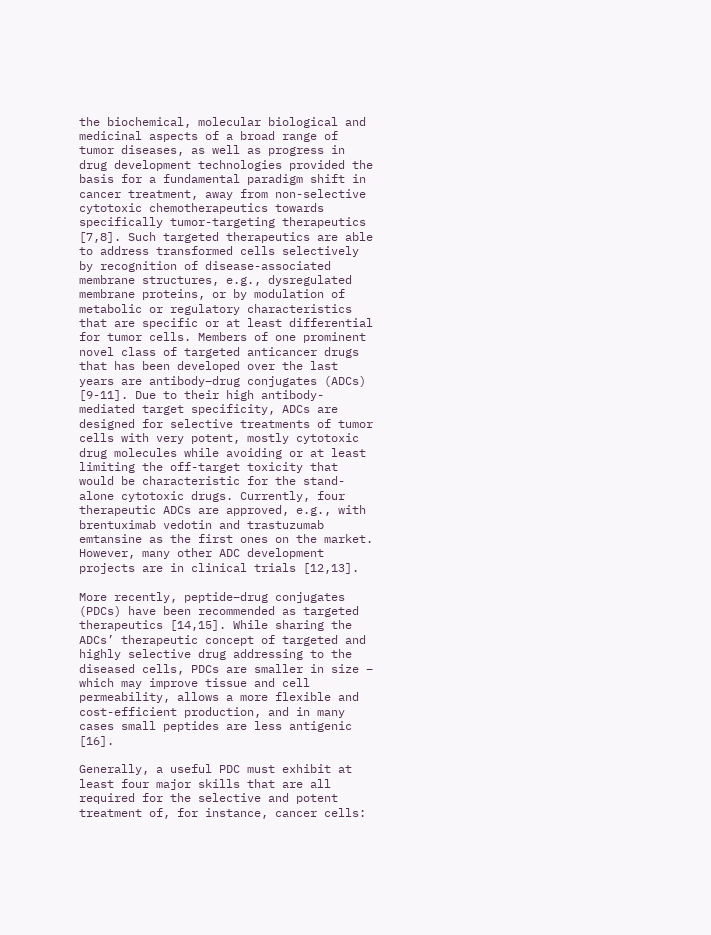the biochemical, molecular biological and medicinal aspects of a broad range of tumor diseases, as well as progress in drug development technologies provided the basis for a fundamental paradigm shift in cancer treatment, away from non-selective cytotoxic chemotherapeutics towards specifically tumor-targeting therapeutics [7,8]. Such targeted therapeutics are able to address transformed cells selectively by recognition of disease-associated membrane structures, e.g., dysregulated membrane proteins, or by modulation of metabolic or regulatory characteristics that are specific or at least differential for tumor cells. Members of one prominent novel class of targeted anticancer drugs that has been developed over the last years are antibody–drug conjugates (ADCs) [9-11]. Due to their high antibody-mediated target specificity, ADCs are designed for selective treatments of tumor cells with very potent, mostly cytotoxic drug molecules while avoiding or at least limiting the off-target toxicity that would be characteristic for the stand-alone cytotoxic drugs. Currently, four therapeutic ADCs are approved, e.g., with brentuximab vedotin and trastuzumab emtansine as the first ones on the market. However, many other ADC development projects are in clinical trials [12,13].

More recently, peptide–drug conjugates (PDCs) have been recommended as targeted therapeutics [14,15]. While sharing the ADCs’ therapeutic concept of targeted and highly selective drug addressing to the diseased cells, PDCs are smaller in size – which may improve tissue and cell permeability, allows a more flexible and cost-efficient production, and in many cases small peptides are less antigenic [16].

Generally, a useful PDC must exhibit at least four major skills that are all required for the selective and potent treatment of, for instance, cancer cells: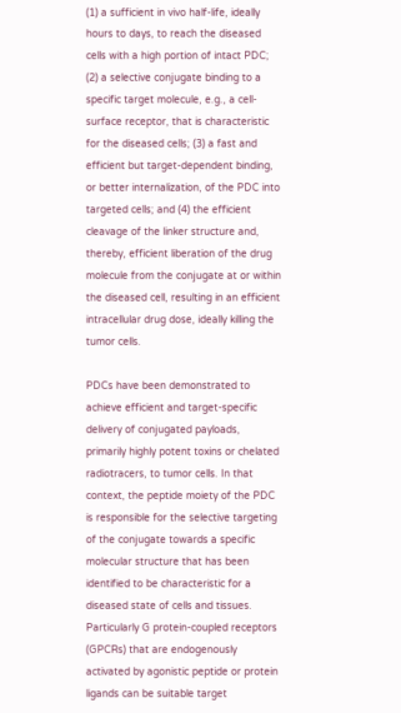(1) a sufficient in vivo half-life, ideally hours to days, to reach the diseased cells with a high portion of intact PDC; (2) a selective conjugate binding to a specific target molecule, e.g., a cell-surface receptor, that is characteristic for the diseased cells; (3) a fast and efficient but target-dependent binding, or better internalization, of the PDC into targeted cells; and (4) the efficient cleavage of the linker structure and, thereby, efficient liberation of the drug molecule from the conjugate at or within the diseased cell, resulting in an efficient intracellular drug dose, ideally killing the tumor cells.

PDCs have been demonstrated to achieve efficient and target-specific delivery of conjugated payloads, primarily highly potent toxins or chelated radiotracers, to tumor cells. In that context, the peptide moiety of the PDC is responsible for the selective targeting of the conjugate towards a specific molecular structure that has been identified to be characteristic for a diseased state of cells and tissues. Particularly G protein-coupled receptors (GPCRs) that are endogenously activated by agonistic peptide or protein ligands can be suitable target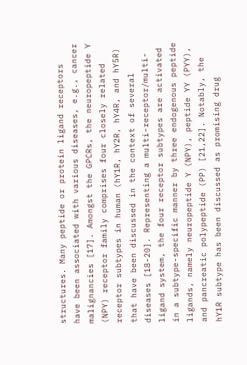structures. Many peptide or protein ligand receptors have been associated with various diseases, e.g., cancer malignancies [17]. Amongst the GPCRs, the neuropeptide Y (NPY) receptor family comprises four closely related receptor subtypes in human (hY1R, hY2R, hY4R, and hY5R) that have been discussed in the context of several diseases [18-20]. Representing a multi-receptor/multi-ligand system, the four receptor subtypes are activated in a subtype-specific manner by three endogenous peptide ligands, namely neuropeptide Y (NPY), peptide YY (PYY), and pancreatic polypeptide (PP) [21,22]. Notably, the hY1R subtype has been discussed as promising drug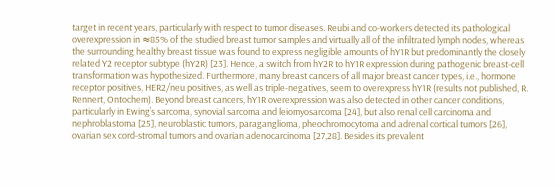target in recent years, particularly with respect to tumor diseases. Reubi and co-workers detected its pathological overexpression in ≈85% of the studied breast tumor samples and virtually all of the infiltrated lymph nodes, whereas the surrounding healthy breast tissue was found to express negligible amounts of hY1R but predominantly the closely related Y2 receptor subtype (hY2R) [23]. Hence, a switch from hY2R to hY1R expression during pathogenic breast-cell transformation was hypothesized. Furthermore, many breast cancers of all major breast cancer types, i.e., hormone receptor positives, HER2/neu positives, as well as triple-negatives, seem to overexpress hY1R (results not published, R. Rennert, Ontochem). Beyond breast cancers, hY1R overexpression was also detected in other cancer conditions, particularly in Ewing’s sarcoma, synovial sarcoma and leiomyosarcoma [24], but also renal cell carcinoma and nephroblastoma [25], neuroblastic tumors, paraganglioma, pheochromocytoma and adrenal cortical tumors [26], ovarian sex cord-stromal tumors and ovarian adenocarcinoma [27,28]. Besides its prevalent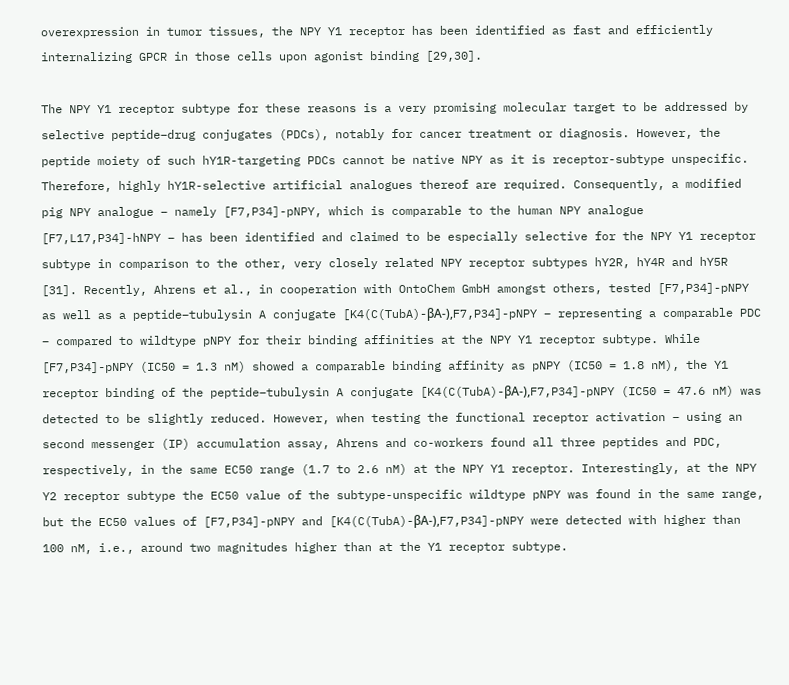overexpression in tumor tissues, the NPY Y1 receptor has been identified as fast and efficiently internalizing GPCR in those cells upon agonist binding [29,30].

The NPY Y1 receptor subtype for these reasons is a very promising molecular target to be addressed by selective peptide–drug conjugates (PDCs), notably for cancer treatment or diagnosis. However, the peptide moiety of such hY1R-targeting PDCs cannot be native NPY as it is receptor-subtype unspecific. Therefore, highly hY1R-selective artificial analogues thereof are required. Consequently, a modified pig NPY analogue – namely [F7,P34]-pNPY, which is comparable to the human NPY analogue [F7,L17,P34]-hNPY – has been identified and claimed to be especially selective for the NPY Y1 receptor subtype in comparison to the other, very closely related NPY receptor subtypes hY2R, hY4R and hY5R [31]. Recently, Ahrens et al., in cooperation with OntoChem GmbH amongst others, tested [F7,P34]-pNPY as well as a peptide–tubulysin A conjugate [K4(C(TubA)-βA-),F7,P34]-pNPY – representing a comparable PDC – compared to wildtype pNPY for their binding affinities at the NPY Y1 receptor subtype. While [F7,P34]-pNPY (IC50 = 1.3 nM) showed a comparable binding affinity as pNPY (IC50 = 1.8 nM), the Y1 receptor binding of the peptide–tubulysin A conjugate [K4(C(TubA)-βA-),F7,P34]-pNPY (IC50 = 47.6 nM) was detected to be slightly reduced. However, when testing the functional receptor activation – using an second messenger (IP) accumulation assay, Ahrens and co-workers found all three peptides and PDC, respectively, in the same EC50 range (1.7 to 2.6 nM) at the NPY Y1 receptor. Interestingly, at the NPY Y2 receptor subtype the EC50 value of the subtype-unspecific wildtype pNPY was found in the same range, but the EC50 values of [F7,P34]-pNPY and [K4(C(TubA)-βA-),F7,P34]-pNPY were detected with higher than 100 nM, i.e., around two magnitudes higher than at the Y1 receptor subtype.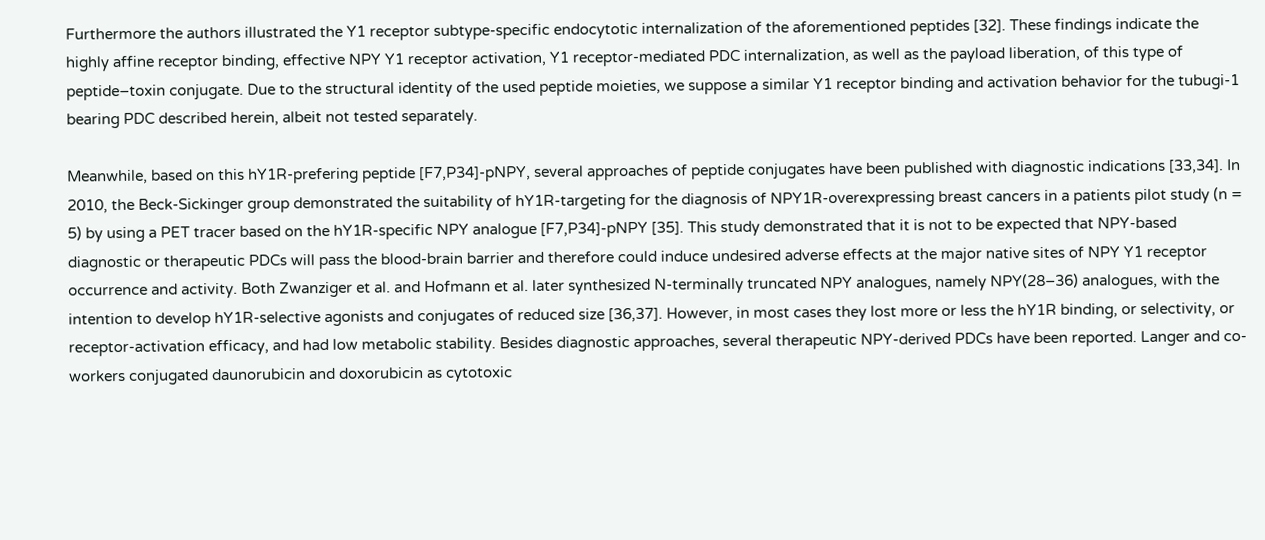Furthermore the authors illustrated the Y1 receptor subtype-specific endocytotic internalization of the aforementioned peptides [32]. These findings indicate the highly affine receptor binding, effective NPY Y1 receptor activation, Y1 receptor-mediated PDC internalization, as well as the payload liberation, of this type of peptide–toxin conjugate. Due to the structural identity of the used peptide moieties, we suppose a similar Y1 receptor binding and activation behavior for the tubugi-1 bearing PDC described herein, albeit not tested separately.

Meanwhile, based on this hY1R-prefering peptide [F7,P34]-pNPY, several approaches of peptide conjugates have been published with diagnostic indications [33,34]. In 2010, the Beck-Sickinger group demonstrated the suitability of hY1R-targeting for the diagnosis of NPY1R-overexpressing breast cancers in a patients pilot study (n = 5) by using a PET tracer based on the hY1R-specific NPY analogue [F7,P34]-pNPY [35]. This study demonstrated that it is not to be expected that NPY-based diagnostic or therapeutic PDCs will pass the blood-brain barrier and therefore could induce undesired adverse effects at the major native sites of NPY Y1 receptor occurrence and activity. Both Zwanziger et al. and Hofmann et al. later synthesized N-terminally truncated NPY analogues, namely NPY(28–36) analogues, with the intention to develop hY1R-selective agonists and conjugates of reduced size [36,37]. However, in most cases they lost more or less the hY1R binding, or selectivity, or receptor-activation efficacy, and had low metabolic stability. Besides diagnostic approaches, several therapeutic NPY-derived PDCs have been reported. Langer and co-workers conjugated daunorubicin and doxorubicin as cytotoxic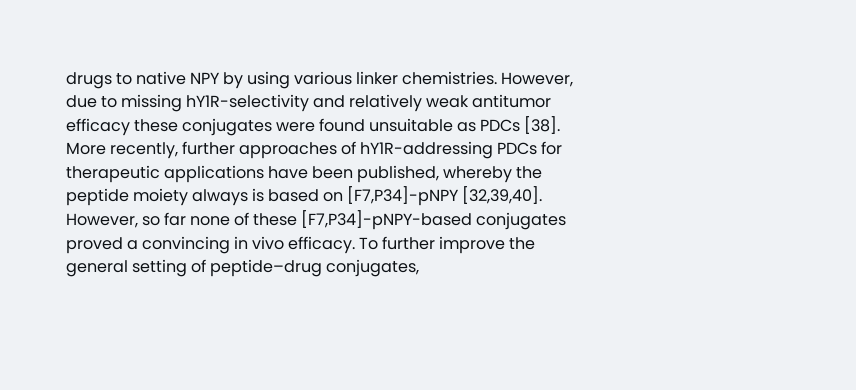drugs to native NPY by using various linker chemistries. However, due to missing hY1R-selectivity and relatively weak antitumor efficacy these conjugates were found unsuitable as PDCs [38]. More recently, further approaches of hY1R-addressing PDCs for therapeutic applications have been published, whereby the peptide moiety always is based on [F7,P34]-pNPY [32,39,40]. However, so far none of these [F7,P34]-pNPY-based conjugates proved a convincing in vivo efficacy. To further improve the general setting of peptide–drug conjugates,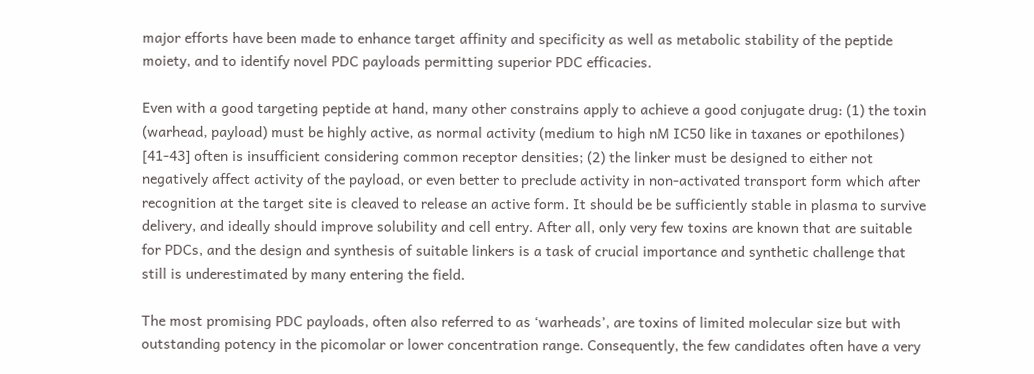major efforts have been made to enhance target affinity and specificity as well as metabolic stability of the peptide moiety, and to identify novel PDC payloads permitting superior PDC efficacies.

Even with a good targeting peptide at hand, many other constrains apply to achieve a good conjugate drug: (1) the toxin (warhead, payload) must be highly active, as normal activity (medium to high nM IC50 like in taxanes or epothilones) [41-43] often is insufficient considering common receptor densities; (2) the linker must be designed to either not negatively affect activity of the payload, or even better to preclude activity in non-activated transport form which after recognition at the target site is cleaved to release an active form. It should be be sufficiently stable in plasma to survive delivery, and ideally should improve solubility and cell entry. After all, only very few toxins are known that are suitable for PDCs, and the design and synthesis of suitable linkers is a task of crucial importance and synthetic challenge that still is underestimated by many entering the field.

The most promising PDC payloads, often also referred to as ‘warheads’, are toxins of limited molecular size but with outstanding potency in the picomolar or lower concentration range. Consequently, the few candidates often have a very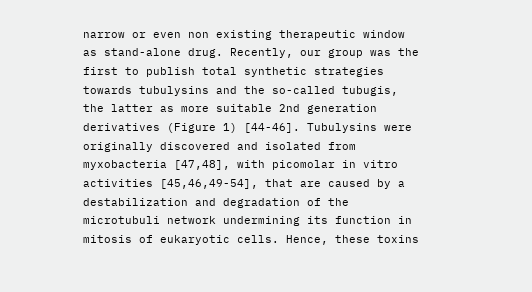narrow or even non existing therapeutic window as stand-alone drug. Recently, our group was the first to publish total synthetic strategies towards tubulysins and the so-called tubugis, the latter as more suitable 2nd generation derivatives (Figure 1) [44-46]. Tubulysins were originally discovered and isolated from myxobacteria [47,48], with picomolar in vitro activities [45,46,49-54], that are caused by a destabilization and degradation of the microtubuli network undermining its function in mitosis of eukaryotic cells. Hence, these toxins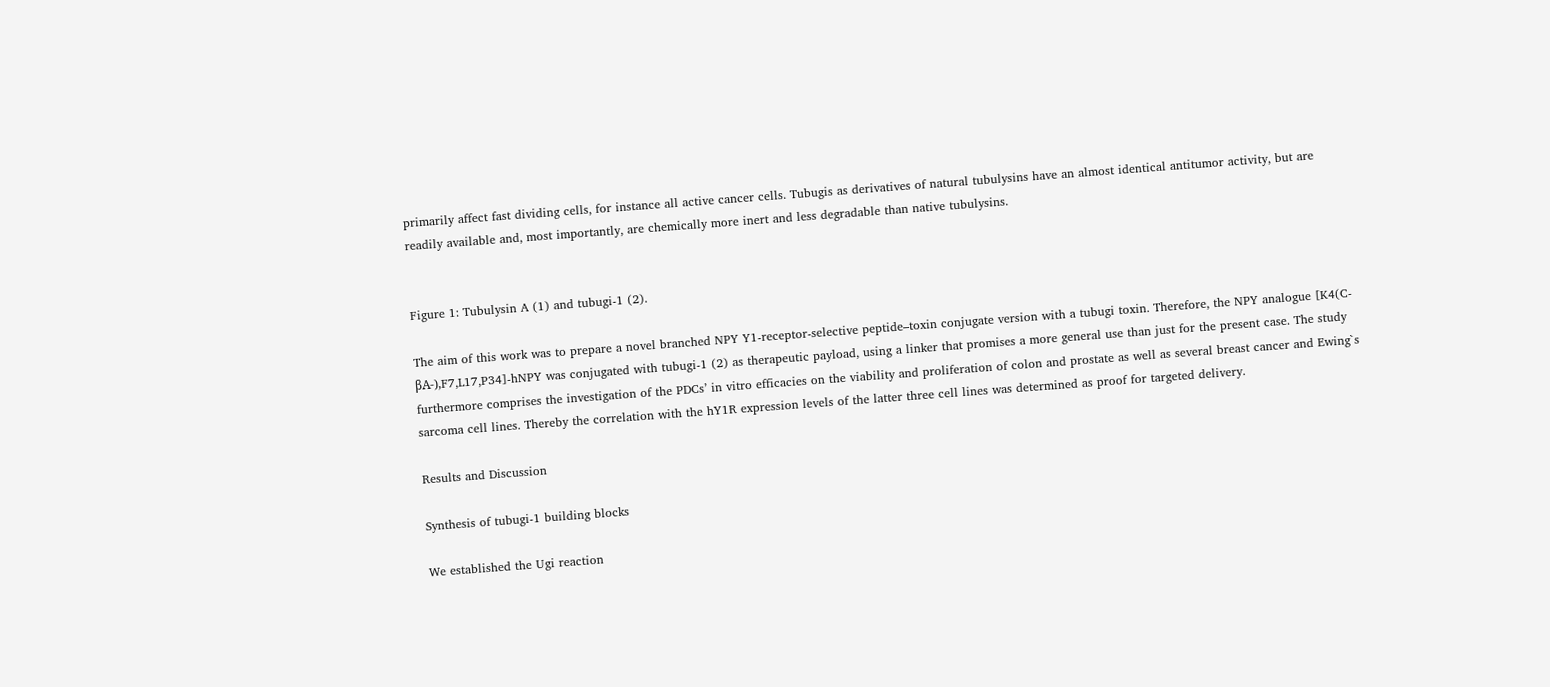primarily affect fast dividing cells, for instance all active cancer cells. Tubugis as derivatives of natural tubulysins have an almost identical antitumor activity, but are readily available and, most importantly, are chemically more inert and less degradable than native tubulysins.


Figure 1: Tubulysin A (1) and tubugi-1 (2).

The aim of this work was to prepare a novel branched NPY Y1-receptor-selective peptide–toxin conjugate version with a tubugi toxin. Therefore, the NPY analogue [K4(C-βA-),F7,L17,P34]-hNPY was conjugated with tubugi-1 (2) as therapeutic payload, using a linker that promises a more general use than just for the present case. The study furthermore comprises the investigation of the PDCs’ in vitro efficacies on the viability and proliferation of colon and prostate as well as several breast cancer and Ewing`s sarcoma cell lines. Thereby the correlation with the hY1R expression levels of the latter three cell lines was determined as proof for targeted delivery.

Results and Discussion

Synthesis of tubugi-1 building blocks

We established the Ugi reaction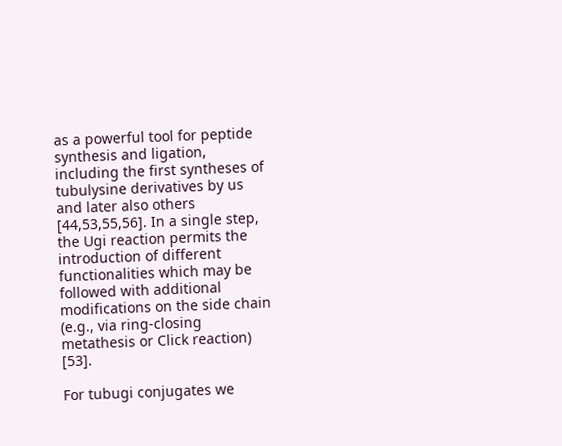as a powerful tool for peptide synthesis and ligation, including the first syntheses of tubulysine derivatives by us and later also others [44,53,55,56]. In a single step, the Ugi reaction permits the introduction of different functionalities which may be followed with additional modifications on the side chain (e.g., via ring-closing metathesis or Click reaction) [53].

For tubugi conjugates we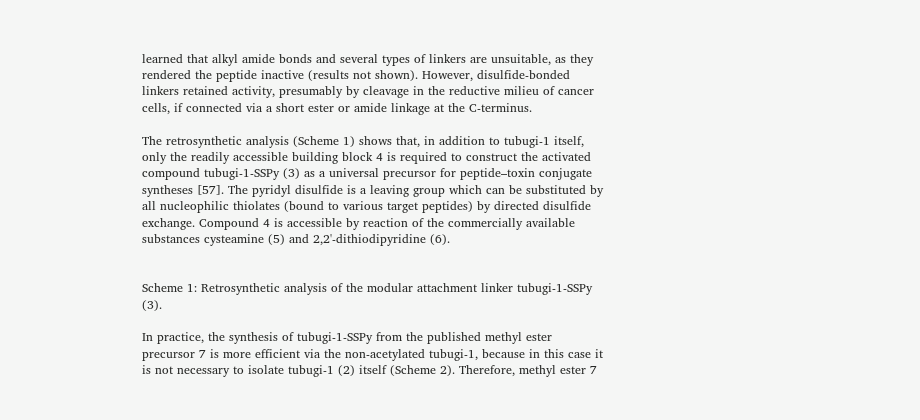learned that alkyl amide bonds and several types of linkers are unsuitable, as they rendered the peptide inactive (results not shown). However, disulfide-bonded linkers retained activity, presumably by cleavage in the reductive milieu of cancer cells, if connected via a short ester or amide linkage at the C-terminus.

The retrosynthetic analysis (Scheme 1) shows that, in addition to tubugi-1 itself, only the readily accessible building block 4 is required to construct the activated compound tubugi-1-SSPy (3) as a universal precursor for peptide–toxin conjugate syntheses [57]. The pyridyl disulfide is a leaving group which can be substituted by all nucleophilic thiolates (bound to various target peptides) by directed disulfide exchange. Compound 4 is accessible by reaction of the commercially available substances cysteamine (5) and 2,2'-dithiodipyridine (6).


Scheme 1: Retrosynthetic analysis of the modular attachment linker tubugi-1-SSPy (3).

In practice, the synthesis of tubugi-1-SSPy from the published methyl ester precursor 7 is more efficient via the non-acetylated tubugi-1, because in this case it is not necessary to isolate tubugi-1 (2) itself (Scheme 2). Therefore, methyl ester 7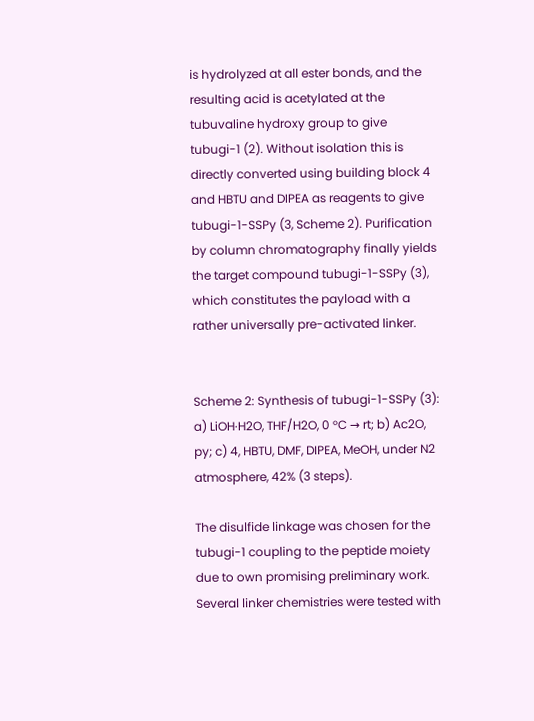is hydrolyzed at all ester bonds, and the resulting acid is acetylated at the tubuvaline hydroxy group to give tubugi-1 (2). Without isolation this is directly converted using building block 4 and HBTU and DIPEA as reagents to give tubugi-1-SSPy (3, Scheme 2). Purification by column chromatography finally yields the target compound tubugi-1-SSPy (3), which constitutes the payload with a rather universally pre-activated linker.


Scheme 2: Synthesis of tubugi-1-SSPy (3): a) LiOH·H2O, THF/H2O, 0 °C → rt; b) Ac2O, py; c) 4, HBTU, DMF, DIPEA, MeOH, under N2 atmosphere, 42% (3 steps).

The disulfide linkage was chosen for the tubugi-1 coupling to the peptide moiety due to own promising preliminary work. Several linker chemistries were tested with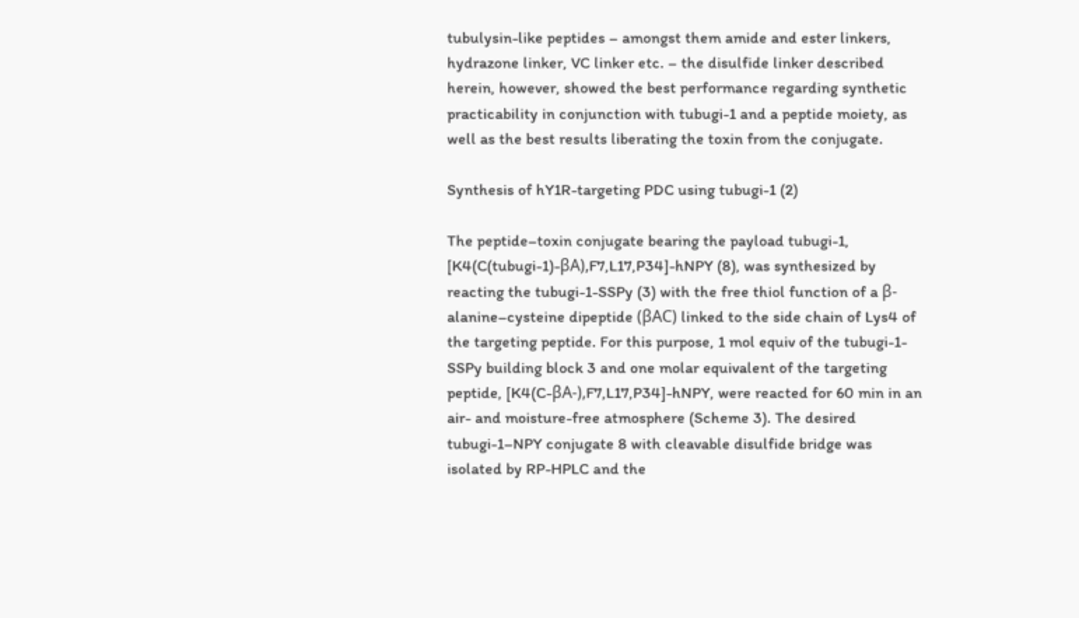tubulysin-like peptides – amongst them amide and ester linkers, hydrazone linker, VC linker etc. – the disulfide linker described herein, however, showed the best performance regarding synthetic practicability in conjunction with tubugi-1 and a peptide moiety, as well as the best results liberating the toxin from the conjugate.

Synthesis of hY1R-targeting PDC using tubugi-1 (2)

The peptide–toxin conjugate bearing the payload tubugi-1, [K4(C(tubugi-1)-βA),F7,L17,P34]-hNPY (8), was synthesized by reacting the tubugi-1-SSPy (3) with the free thiol function of a β-alanine–cysteine dipeptide (βAC) linked to the side chain of Lys4 of the targeting peptide. For this purpose, 1 mol equiv of the tubugi-1-SSPy building block 3 and one molar equivalent of the targeting peptide, [K4(C-βA-),F7,L17,P34]-hNPY, were reacted for 60 min in an air- and moisture-free atmosphere (Scheme 3). The desired tubugi-1–NPY conjugate 8 with cleavable disulfide bridge was isolated by RP-HPLC and the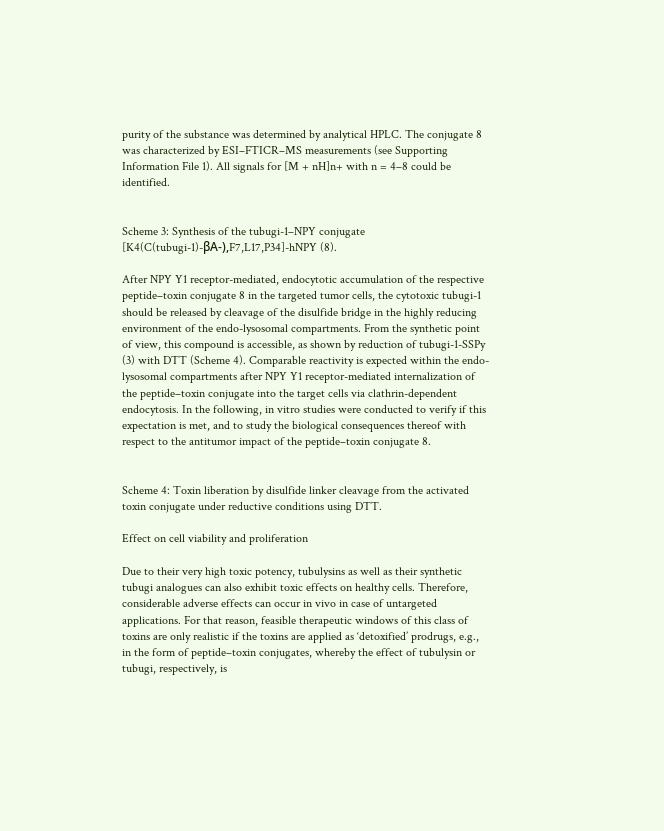purity of the substance was determined by analytical HPLC. The conjugate 8 was characterized by ESI–FTICR–MS measurements (see Supporting Information File 1). All signals for [M + nH]n+ with n = 4–8 could be identified.


Scheme 3: Synthesis of the tubugi-1–NPY conjugate [K4(C(tubugi-1)-βA-),F7,L17,P34]-hNPY (8).

After NPY Y1 receptor-mediated, endocytotic accumulation of the respective peptide–toxin conjugate 8 in the targeted tumor cells, the cytotoxic tubugi-1 should be released by cleavage of the disulfide bridge in the highly reducing environment of the endo-lysosomal compartments. From the synthetic point of view, this compound is accessible, as shown by reduction of tubugi-1-SSPy (3) with DTT (Scheme 4). Comparable reactivity is expected within the endo-lysosomal compartments after NPY Y1 receptor-mediated internalization of the peptide–toxin conjugate into the target cells via clathrin-dependent endocytosis. In the following, in vitro studies were conducted to verify if this expectation is met, and to study the biological consequences thereof with respect to the antitumor impact of the peptide–toxin conjugate 8.


Scheme 4: Toxin liberation by disulfide linker cleavage from the activated toxin conjugate under reductive conditions using DTT.

Effect on cell viability and proliferation

Due to their very high toxic potency, tubulysins as well as their synthetic tubugi analogues can also exhibit toxic effects on healthy cells. Therefore, considerable adverse effects can occur in vivo in case of untargeted applications. For that reason, feasible therapeutic windows of this class of toxins are only realistic if the toxins are applied as ‘detoxified’ prodrugs, e.g., in the form of peptide–toxin conjugates, whereby the effect of tubulysin or tubugi, respectively, is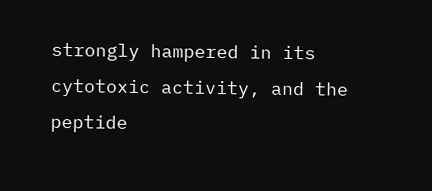strongly hampered in its cytotoxic activity, and the peptide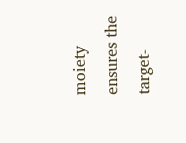moiety ensures the target-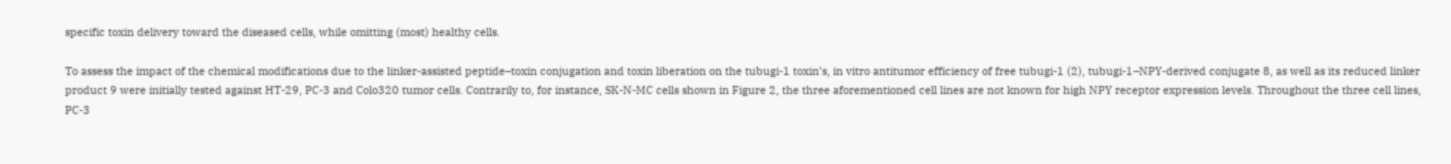specific toxin delivery toward the diseased cells, while omitting (most) healthy cells.

To assess the impact of the chemical modifications due to the linker-assisted peptide–toxin conjugation and toxin liberation on the tubugi-1 toxin’s, in vitro antitumor efficiency of free tubugi-1 (2), tubugi-1–NPY-derived conjugate 8, as well as its reduced linker product 9 were initially tested against HT-29, PC-3 and Colo320 tumor cells. Contrarily to, for instance, SK-N-MC cells shown in Figure 2, the three aforementioned cell lines are not known for high NPY receptor expression levels. Throughout the three cell lines, PC-3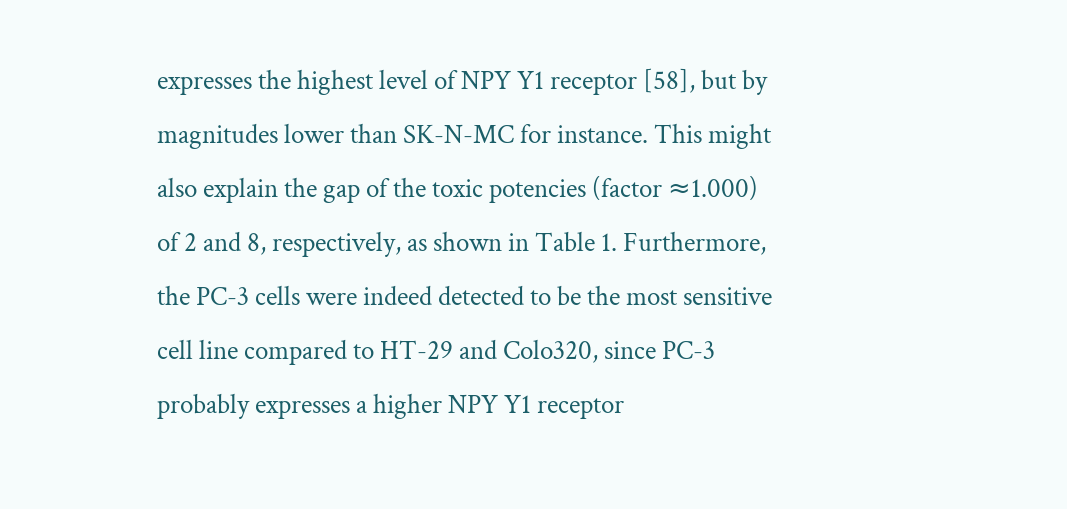expresses the highest level of NPY Y1 receptor [58], but by magnitudes lower than SK-N-MC for instance. This might also explain the gap of the toxic potencies (factor ≈1.000) of 2 and 8, respectively, as shown in Table 1. Furthermore, the PC-3 cells were indeed detected to be the most sensitive cell line compared to HT-29 and Colo320, since PC-3 probably expresses a higher NPY Y1 receptor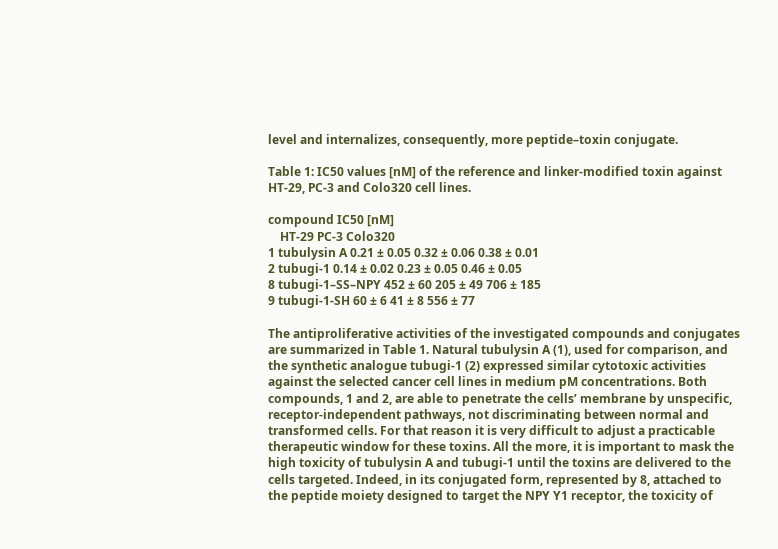level and internalizes, consequently, more peptide–toxin conjugate.

Table 1: IC50 values [nM] of the reference and linker-modified toxin against HT-29, PC-3 and Colo320 cell lines.

compound IC50 [nM]
    HT-29 PC-3 Colo320
1 tubulysin A 0.21 ± 0.05 0.32 ± 0.06 0.38 ± 0.01
2 tubugi-1 0.14 ± 0.02 0.23 ± 0.05 0.46 ± 0.05
8 tubugi-1–SS–NPY 452 ± 60 205 ± 49 706 ± 185
9 tubugi-1-SH 60 ± 6 41 ± 8 556 ± 77

The antiproliferative activities of the investigated compounds and conjugates are summarized in Table 1. Natural tubulysin A (1), used for comparison, and the synthetic analogue tubugi-1 (2) expressed similar cytotoxic activities against the selected cancer cell lines in medium pM concentrations. Both compounds, 1 and 2, are able to penetrate the cells’ membrane by unspecific, receptor-independent pathways, not discriminating between normal and transformed cells. For that reason it is very difficult to adjust a practicable therapeutic window for these toxins. All the more, it is important to mask the high toxicity of tubulysin A and tubugi-1 until the toxins are delivered to the cells targeted. Indeed, in its conjugated form, represented by 8, attached to the peptide moiety designed to target the NPY Y1 receptor, the toxicity of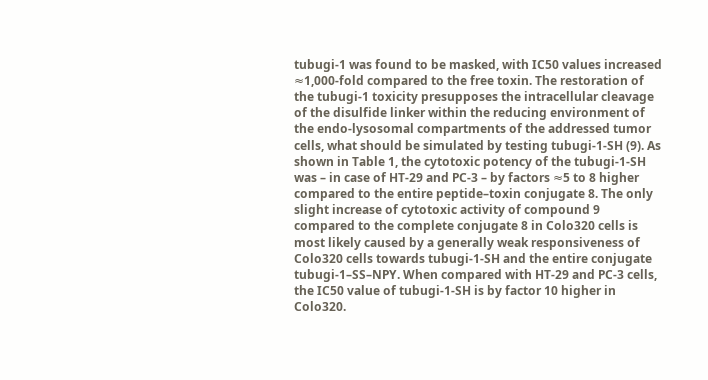tubugi-1 was found to be masked, with IC50 values increased ≈1,000-fold compared to the free toxin. The restoration of the tubugi-1 toxicity presupposes the intracellular cleavage of the disulfide linker within the reducing environment of the endo-lysosomal compartments of the addressed tumor cells, what should be simulated by testing tubugi-1-SH (9). As shown in Table 1, the cytotoxic potency of the tubugi-1-SH was – in case of HT-29 and PC-3 – by factors ≈5 to 8 higher compared to the entire peptide–toxin conjugate 8. The only slight increase of cytotoxic activity of compound 9 compared to the complete conjugate 8 in Colo320 cells is most likely caused by a generally weak responsiveness of Colo320 cells towards tubugi-1-SH and the entire conjugate tubugi-1–SS–NPY. When compared with HT-29 and PC-3 cells, the IC50 value of tubugi-1-SH is by factor 10 higher in Colo320.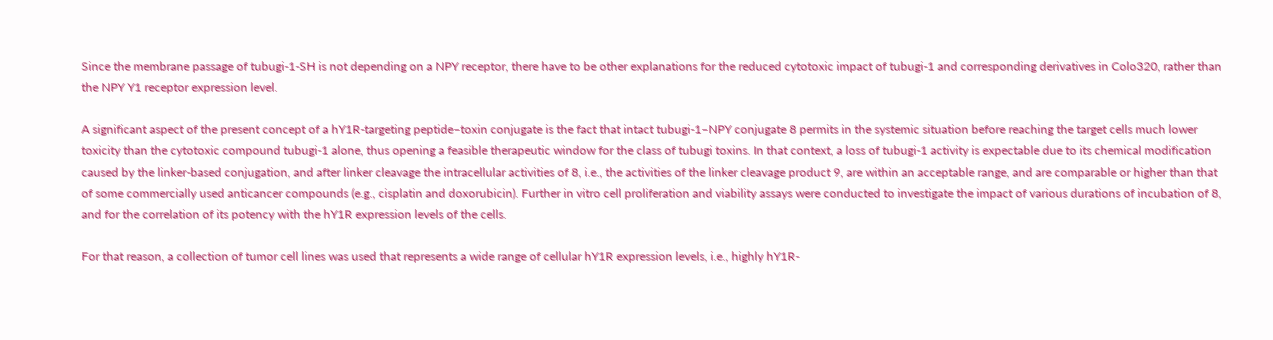Since the membrane passage of tubugi-1-SH is not depending on a NPY receptor, there have to be other explanations for the reduced cytotoxic impact of tubugi-1 and corresponding derivatives in Colo320, rather than the NPY Y1 receptor expression level.

A significant aspect of the present concept of a hY1R-targeting peptide–toxin conjugate is the fact that intact tubugi-1–NPY conjugate 8 permits in the systemic situation before reaching the target cells much lower toxicity than the cytotoxic compound tubugi-1 alone, thus opening a feasible therapeutic window for the class of tubugi toxins. In that context, a loss of tubugi-1 activity is expectable due to its chemical modification caused by the linker-based conjugation, and after linker cleavage the intracellular activities of 8, i.e., the activities of the linker cleavage product 9, are within an acceptable range, and are comparable or higher than that of some commercially used anticancer compounds (e.g., cisplatin and doxorubicin). Further in vitro cell proliferation and viability assays were conducted to investigate the impact of various durations of incubation of 8, and for the correlation of its potency with the hY1R expression levels of the cells.

For that reason, a collection of tumor cell lines was used that represents a wide range of cellular hY1R expression levels, i.e., highly hY1R-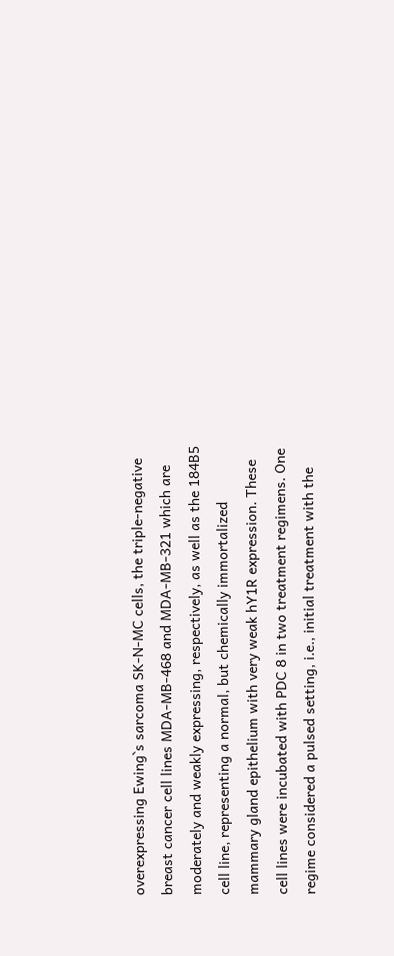overexpressing Ewing`s sarcoma SK-N-MC cells, the triple-negative breast cancer cell lines MDA-MB-468 and MDA-MB-321 which are moderately and weakly expressing, respectively, as well as the 184B5 cell line, representing a normal, but chemically immortalized mammary gland epithelium with very weak hY1R expression. These cell lines were incubated with PDC 8 in two treatment regimens. One regime considered a pulsed setting, i.e., initial treatment with the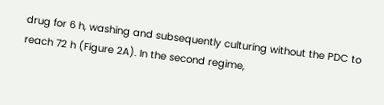drug for 6 h, washing and subsequently culturing without the PDC to reach 72 h (Figure 2A). In the second regime,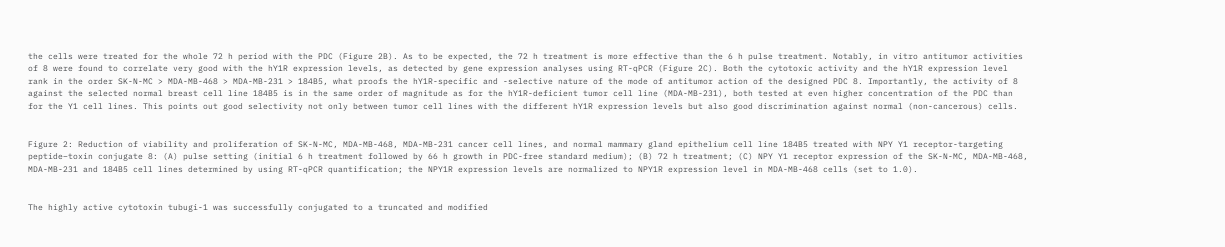the cells were treated for the whole 72 h period with the PDC (Figure 2B). As to be expected, the 72 h treatment is more effective than the 6 h pulse treatment. Notably, in vitro antitumor activities of 8 were found to correlate very good with the hY1R expression levels, as detected by gene expression analyses using RT-qPCR (Figure 2C). Both the cytotoxic activity and the hY1R expression level rank in the order SK-N-MC > MDA-MB-468 > MDA-MB-231 > 184B5, what proofs the hY1R-specific and -selective nature of the mode of antitumor action of the designed PDC 8. Importantly, the activity of 8 against the selected normal breast cell line 184B5 is in the same order of magnitude as for the hY1R-deficient tumor cell line (MDA-MB-231), both tested at even higher concentration of the PDC than for the Y1 cell lines. This points out good selectivity not only between tumor cell lines with the different hY1R expression levels but also good discrimination against normal (non-cancerous) cells.


Figure 2: Reduction of viability and proliferation of SK-N-MC, MDA-MB-468, MDA-MB-231 cancer cell lines, and normal mammary gland epithelium cell line 184B5 treated with NPY Y1 receptor-targeting peptide–toxin conjugate 8: (A) pulse setting (initial 6 h treatment followed by 66 h growth in PDC-free standard medium); (B) 72 h treatment; (C) NPY Y1 receptor expression of the SK-N-MC, MDA-MB-468, MDA-MB-231 and 184B5 cell lines determined by using RT-qPCR quantification; the NPY1R expression levels are normalized to NPY1R expression level in MDA-MB-468 cells (set to 1.0).


The highly active cytotoxin tubugi-1 was successfully conjugated to a truncated and modified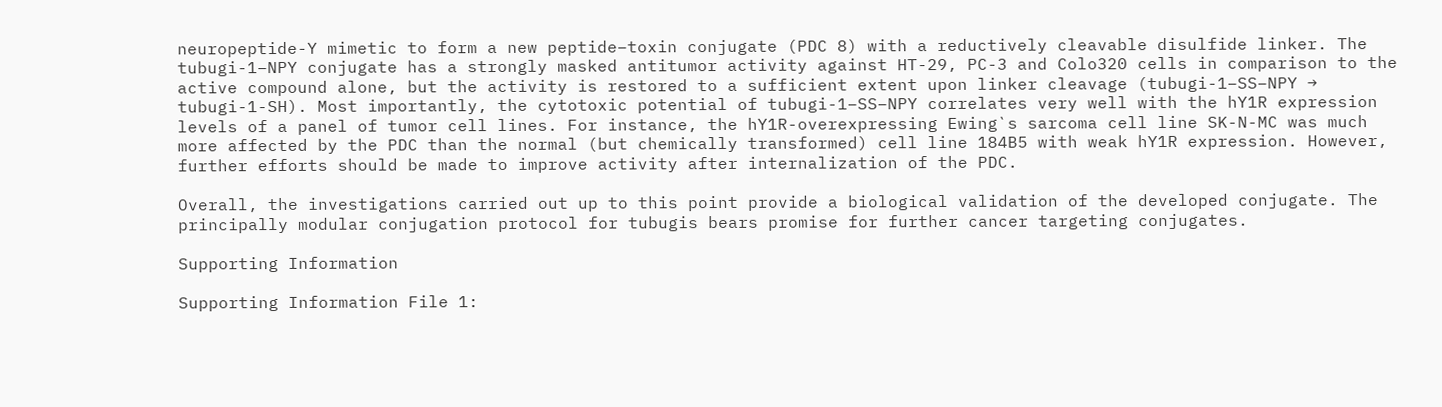neuropeptide-Y mimetic to form a new peptide–toxin conjugate (PDC 8) with a reductively cleavable disulfide linker. The tubugi-1–NPY conjugate has a strongly masked antitumor activity against HT-29, PC-3 and Colo320 cells in comparison to the active compound alone, but the activity is restored to a sufficient extent upon linker cleavage (tubugi-1–SS–NPY → tubugi-1-SH). Most importantly, the cytotoxic potential of tubugi-1–SS–NPY correlates very well with the hY1R expression levels of a panel of tumor cell lines. For instance, the hY1R-overexpressing Ewing`s sarcoma cell line SK-N-MC was much more affected by the PDC than the normal (but chemically transformed) cell line 184B5 with weak hY1R expression. However, further efforts should be made to improve activity after internalization of the PDC.

Overall, the investigations carried out up to this point provide a biological validation of the developed conjugate. The principally modular conjugation protocol for tubugis bears promise for further cancer targeting conjugates.

Supporting Information

Supporting Information File 1: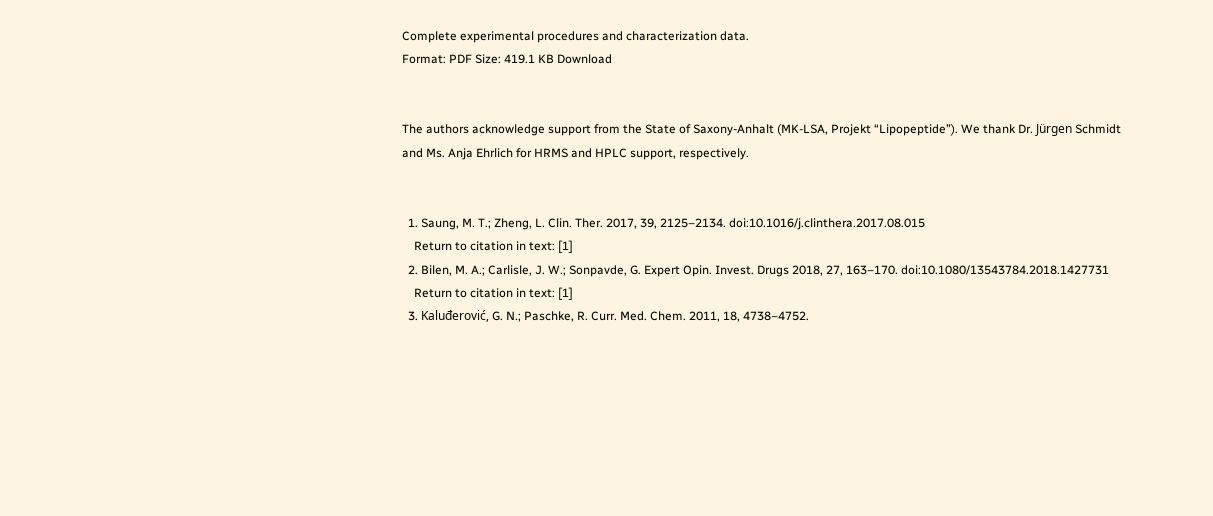Complete experimental procedures and characterization data.
Format: PDF Size: 419.1 KB Download


The authors acknowledge support from the State of Saxony-Anhalt (MK-LSA, Projekt “Lipopeptide”). We thank Dr. Jürgen Schmidt and Ms. Anja Ehrlich for HRMS and HPLC support, respectively.


  1. Saung, M. T.; Zheng, L. Clin. Ther. 2017, 39, 2125–2134. doi:10.1016/j.clinthera.2017.08.015
    Return to citation in text: [1]
  2. Bilen, M. A.; Carlisle, J. W.; Sonpavde, G. Expert Opin. Invest. Drugs 2018, 27, 163–170. doi:10.1080/13543784.2018.1427731
    Return to citation in text: [1]
  3. Kaluđerović, G. N.; Paschke, R. Curr. Med. Chem. 2011, 18, 4738–4752.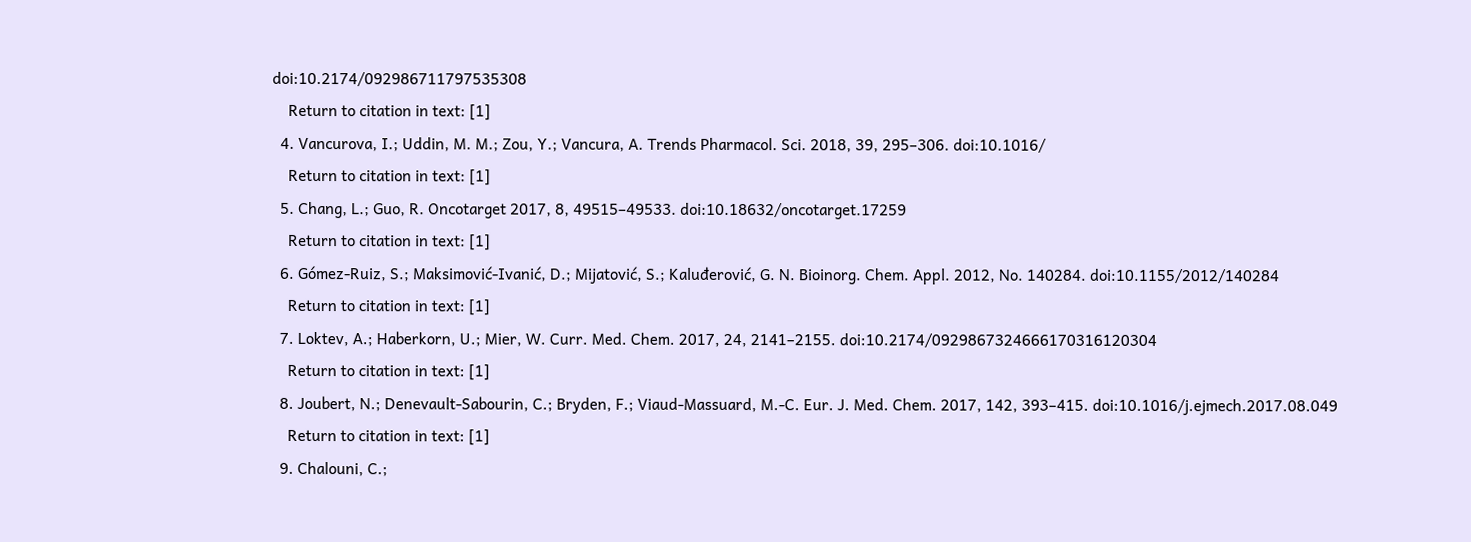doi:10.2174/092986711797535308
    Return to citation in text: [1]
  4. Vancurova, I.; Uddin, M. M.; Zou, Y.; Vancura, A. Trends Pharmacol. Sci. 2018, 39, 295–306. doi:10.1016/
    Return to citation in text: [1]
  5. Chang, L.; Guo, R. Oncotarget 2017, 8, 49515–49533. doi:10.18632/oncotarget.17259
    Return to citation in text: [1]
  6. Gómez-Ruiz, S.; Maksimović-Ivanić, D.; Mijatović, S.; Kaluđerović, G. N. Bioinorg. Chem. Appl. 2012, No. 140284. doi:10.1155/2012/140284
    Return to citation in text: [1]
  7. Loktev, A.; Haberkorn, U.; Mier, W. Curr. Med. Chem. 2017, 24, 2141–2155. doi:10.2174/0929867324666170316120304
    Return to citation in text: [1]
  8. Joubert, N.; Denevault-Sabourin, C.; Bryden, F.; Viaud-Massuard, M.-C. Eur. J. Med. Chem. 2017, 142, 393–415. doi:10.1016/j.ejmech.2017.08.049
    Return to citation in text: [1]
  9. Chalouni, C.;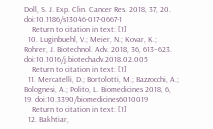Doll, S. J. Exp. Clin. Cancer Res. 2018, 37, 20. doi:10.1186/s13046-017-0667-1
    Return to citation in text: [1]
  10. Luginbuehl, V.; Meier, N.; Kovar, K.; Rohrer, J. Biotechnol. Adv. 2018, 36, 613–623. doi:10.1016/j.biotechadv.2018.02.005
    Return to citation in text: [1]
  11. Mercatelli, D.; Bortolotti, M.; Bazzocchi, A.; Bolognesi, A.; Polito, L. Biomedicines 2018, 6, 19. doi:10.3390/biomedicines6010019
    Return to citation in text: [1]
  12. Bakhtiar,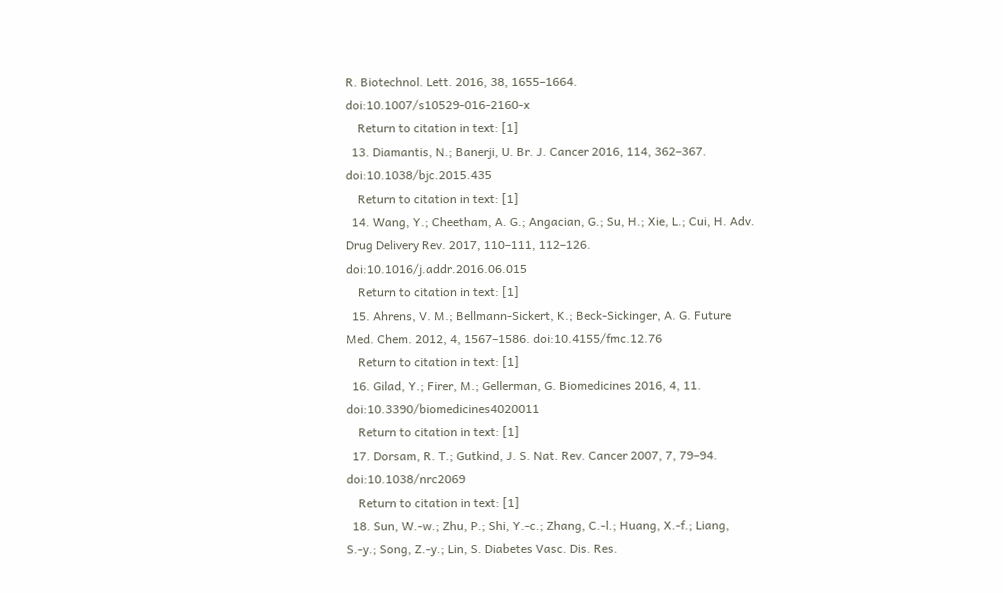R. Biotechnol. Lett. 2016, 38, 1655–1664. doi:10.1007/s10529-016-2160-x
    Return to citation in text: [1]
  13. Diamantis, N.; Banerji, U. Br. J. Cancer 2016, 114, 362–367. doi:10.1038/bjc.2015.435
    Return to citation in text: [1]
  14. Wang, Y.; Cheetham, A. G.; Angacian, G.; Su, H.; Xie, L.; Cui, H. Adv. Drug Delivery Rev. 2017, 110–111, 112–126. doi:10.1016/j.addr.2016.06.015
    Return to citation in text: [1]
  15. Ahrens, V. M.; Bellmann-Sickert, K.; Beck-Sickinger, A. G. Future Med. Chem. 2012, 4, 1567–1586. doi:10.4155/fmc.12.76
    Return to citation in text: [1]
  16. Gilad, Y.; Firer, M.; Gellerman, G. Biomedicines 2016, 4, 11. doi:10.3390/biomedicines4020011
    Return to citation in text: [1]
  17. Dorsam, R. T.; Gutkind, J. S. Nat. Rev. Cancer 2007, 7, 79–94. doi:10.1038/nrc2069
    Return to citation in text: [1]
  18. Sun, W.-w.; Zhu, P.; Shi, Y.-c.; Zhang, C.-l.; Huang, X.-f.; Liang, S.-y.; Song, Z.-y.; Lin, S. Diabetes Vasc. Dis. Res.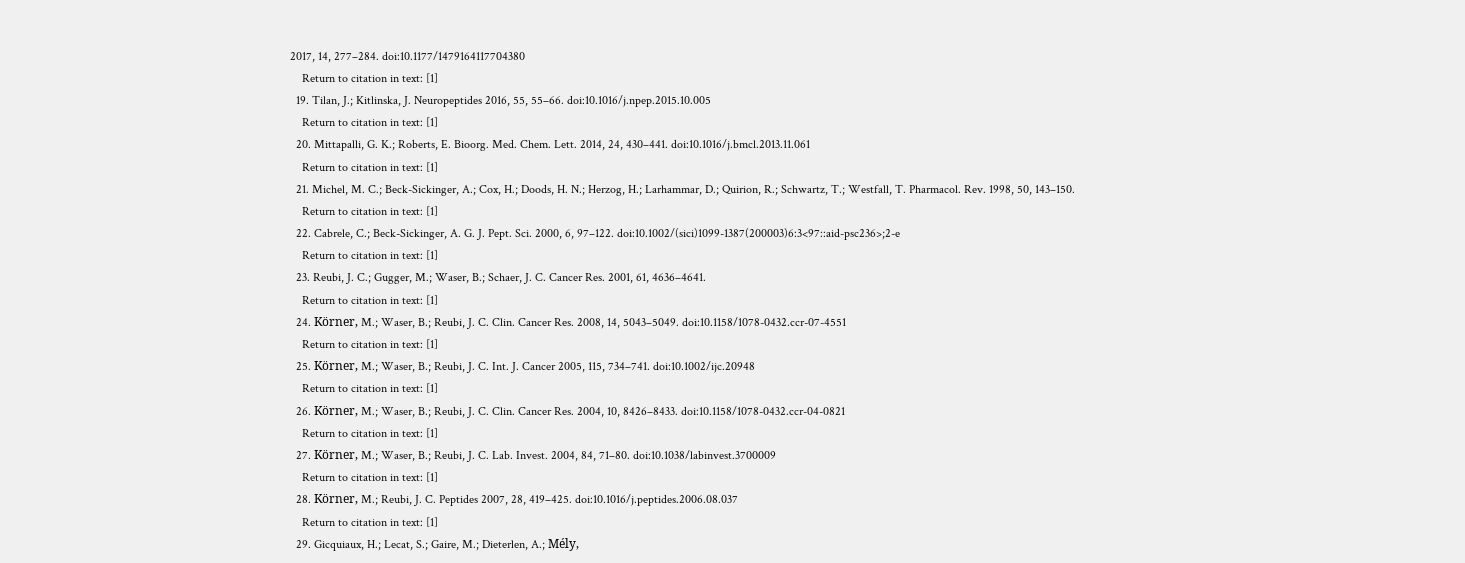2017, 14, 277–284. doi:10.1177/1479164117704380
    Return to citation in text: [1]
  19. Tilan, J.; Kitlinska, J. Neuropeptides 2016, 55, 55–66. doi:10.1016/j.npep.2015.10.005
    Return to citation in text: [1]
  20. Mittapalli, G. K.; Roberts, E. Bioorg. Med. Chem. Lett. 2014, 24, 430–441. doi:10.1016/j.bmcl.2013.11.061
    Return to citation in text: [1]
  21. Michel, M. C.; Beck-Sickinger, A.; Cox, H.; Doods, H. N.; Herzog, H.; Larhammar, D.; Quirion, R.; Schwartz, T.; Westfall, T. Pharmacol. Rev. 1998, 50, 143–150.
    Return to citation in text: [1]
  22. Cabrele, C.; Beck-Sickinger, A. G. J. Pept. Sci. 2000, 6, 97–122. doi:10.1002/(sici)1099-1387(200003)6:3<97::aid-psc236>;2-e
    Return to citation in text: [1]
  23. Reubi, J. C.; Gugger, M.; Waser, B.; Schaer, J. C. Cancer Res. 2001, 61, 4636–4641.
    Return to citation in text: [1]
  24. Körner, M.; Waser, B.; Reubi, J. C. Clin. Cancer Res. 2008, 14, 5043–5049. doi:10.1158/1078-0432.ccr-07-4551
    Return to citation in text: [1]
  25. Körner, M.; Waser, B.; Reubi, J. C. Int. J. Cancer 2005, 115, 734–741. doi:10.1002/ijc.20948
    Return to citation in text: [1]
  26. Körner, M.; Waser, B.; Reubi, J. C. Clin. Cancer Res. 2004, 10, 8426–8433. doi:10.1158/1078-0432.ccr-04-0821
    Return to citation in text: [1]
  27. Körner, M.; Waser, B.; Reubi, J. C. Lab. Invest. 2004, 84, 71–80. doi:10.1038/labinvest.3700009
    Return to citation in text: [1]
  28. Körner, M.; Reubi, J. C. Peptides 2007, 28, 419–425. doi:10.1016/j.peptides.2006.08.037
    Return to citation in text: [1]
  29. Gicquiaux, H.; Lecat, S.; Gaire, M.; Dieterlen, A.; Mély,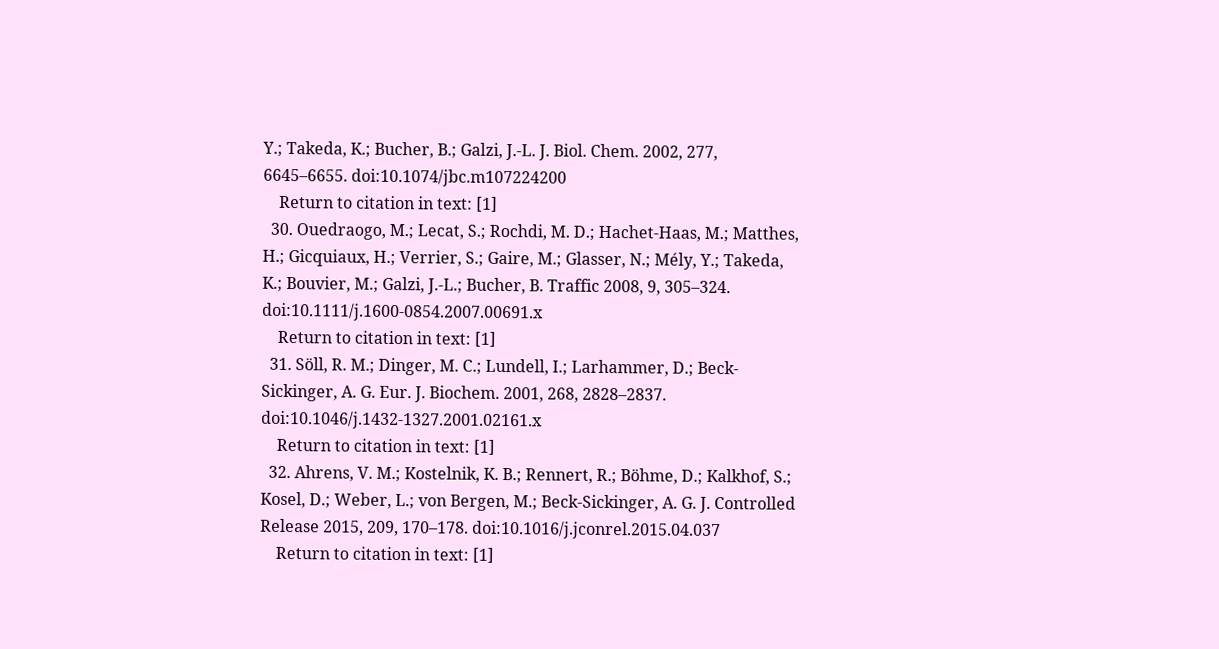Y.; Takeda, K.; Bucher, B.; Galzi, J.-L. J. Biol. Chem. 2002, 277, 6645–6655. doi:10.1074/jbc.m107224200
    Return to citation in text: [1]
  30. Ouedraogo, M.; Lecat, S.; Rochdi, M. D.; Hachet-Haas, M.; Matthes, H.; Gicquiaux, H.; Verrier, S.; Gaire, M.; Glasser, N.; Mély, Y.; Takeda, K.; Bouvier, M.; Galzi, J.-L.; Bucher, B. Traffic 2008, 9, 305–324. doi:10.1111/j.1600-0854.2007.00691.x
    Return to citation in text: [1]
  31. Söll, R. M.; Dinger, M. C.; Lundell, I.; Larhammer, D.; Beck-Sickinger, A. G. Eur. J. Biochem. 2001, 268, 2828–2837. doi:10.1046/j.1432-1327.2001.02161.x
    Return to citation in text: [1]
  32. Ahrens, V. M.; Kostelnik, K. B.; Rennert, R.; Böhme, D.; Kalkhof, S.; Kosel, D.; Weber, L.; von Bergen, M.; Beck-Sickinger, A. G. J. Controlled Release 2015, 209, 170–178. doi:10.1016/j.jconrel.2015.04.037
    Return to citation in text: [1]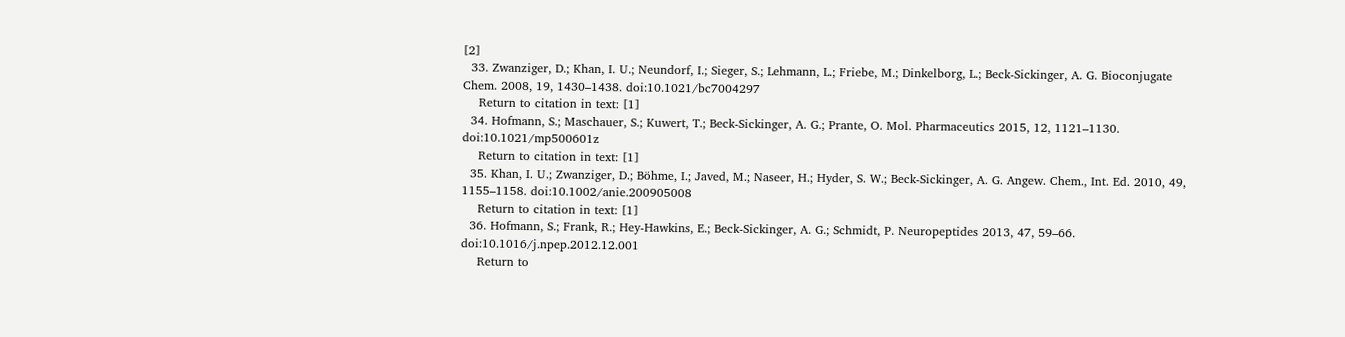[2]
  33. Zwanziger, D.; Khan, I. U.; Neundorf, I.; Sieger, S.; Lehmann, L.; Friebe, M.; Dinkelborg, L.; Beck-Sickinger, A. G. Bioconjugate Chem. 2008, 19, 1430–1438. doi:10.1021/bc7004297
    Return to citation in text: [1]
  34. Hofmann, S.; Maschauer, S.; Kuwert, T.; Beck-Sickinger, A. G.; Prante, O. Mol. Pharmaceutics 2015, 12, 1121–1130. doi:10.1021/mp500601z
    Return to citation in text: [1]
  35. Khan, I. U.; Zwanziger, D.; Böhme, I.; Javed, M.; Naseer, H.; Hyder, S. W.; Beck-Sickinger, A. G. Angew. Chem., Int. Ed. 2010, 49, 1155–1158. doi:10.1002/anie.200905008
    Return to citation in text: [1]
  36. Hofmann, S.; Frank, R.; Hey-Hawkins, E.; Beck-Sickinger, A. G.; Schmidt, P. Neuropeptides 2013, 47, 59–66. doi:10.1016/j.npep.2012.12.001
    Return to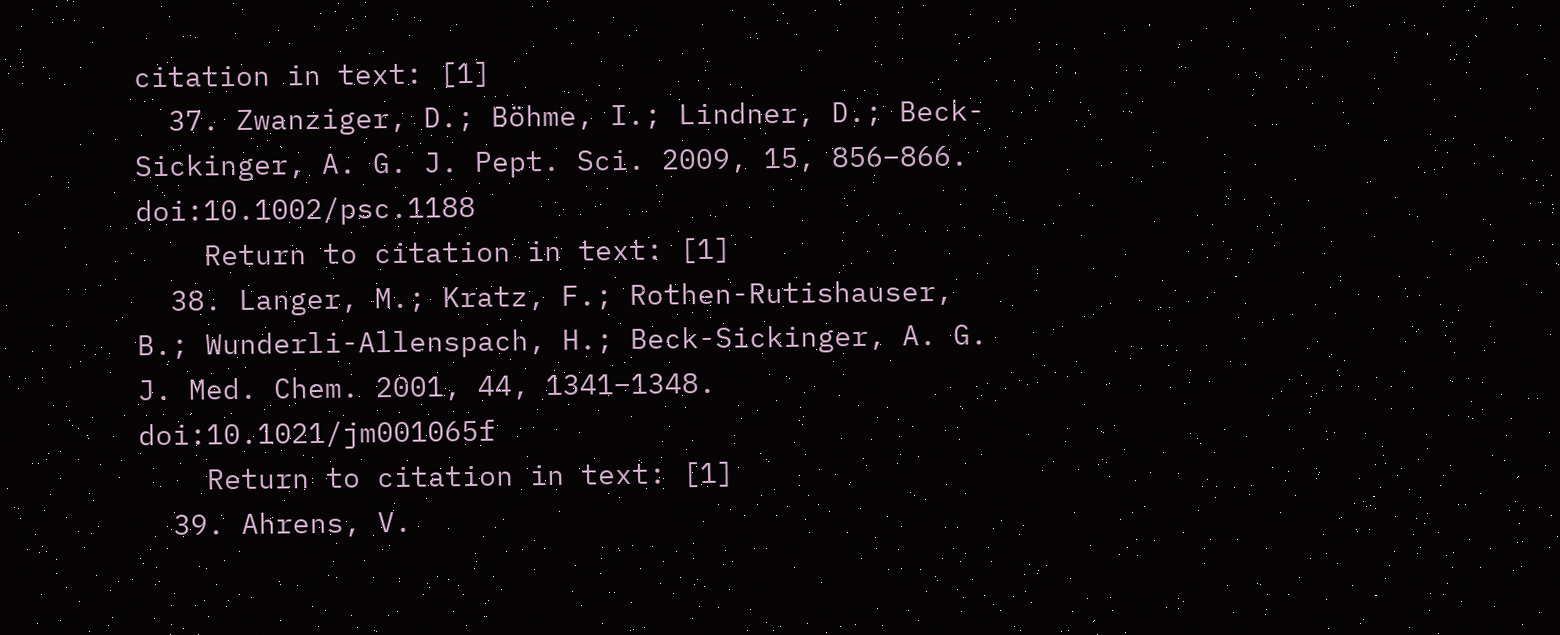citation in text: [1]
  37. Zwanziger, D.; Böhme, I.; Lindner, D.; Beck-Sickinger, A. G. J. Pept. Sci. 2009, 15, 856–866. doi:10.1002/psc.1188
    Return to citation in text: [1]
  38. Langer, M.; Kratz, F.; Rothen-Rutishauser, B.; Wunderli-Allenspach, H.; Beck-Sickinger, A. G. J. Med. Chem. 2001, 44, 1341–1348. doi:10.1021/jm001065f
    Return to citation in text: [1]
  39. Ahrens, V.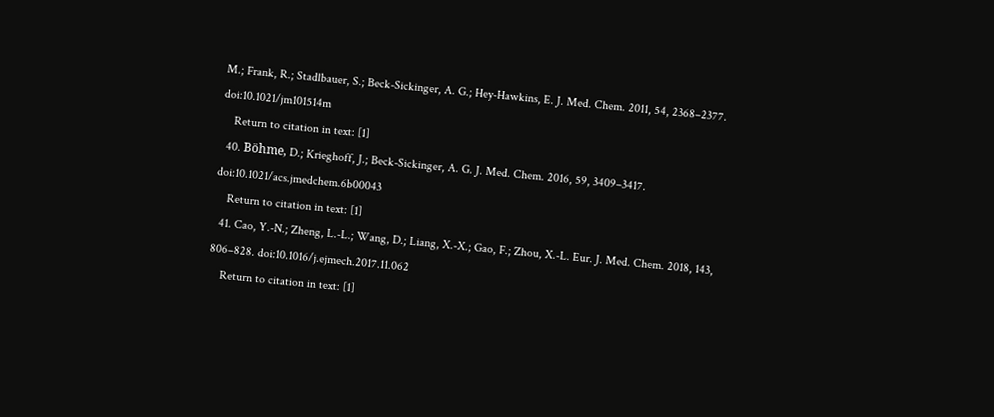M.; Frank, R.; Stadlbauer, S.; Beck-Sickinger, A. G.; Hey-Hawkins, E. J. Med. Chem. 2011, 54, 2368–2377. doi:10.1021/jm101514m
    Return to citation in text: [1]
  40. Böhme, D.; Krieghoff, J.; Beck-Sickinger, A. G. J. Med. Chem. 2016, 59, 3409–3417. doi:10.1021/acs.jmedchem.6b00043
    Return to citation in text: [1]
  41. Cao, Y.-N.; Zheng, L.-L.; Wang, D.; Liang, X.-X.; Gao, F.; Zhou, X.-L. Eur. J. Med. Chem. 2018, 143, 806–828. doi:10.1016/j.ejmech.2017.11.062
    Return to citation in text: [1]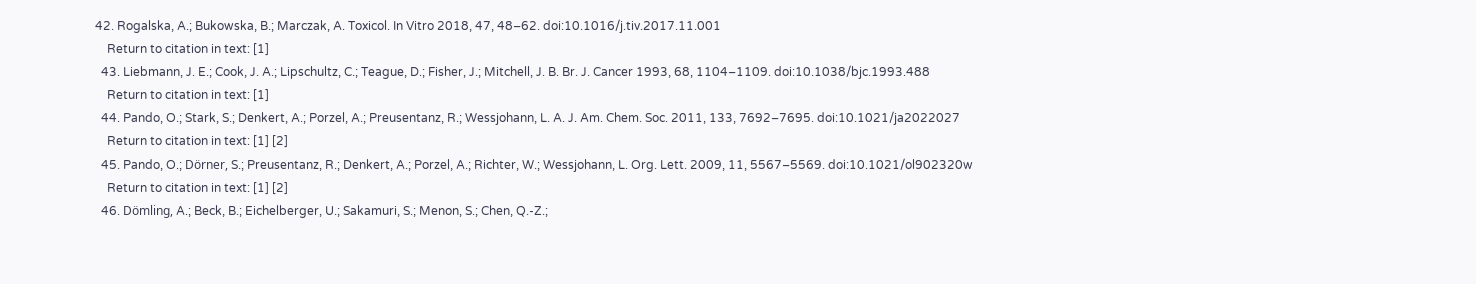42. Rogalska, A.; Bukowska, B.; Marczak, A. Toxicol. In Vitro 2018, 47, 48–62. doi:10.1016/j.tiv.2017.11.001
    Return to citation in text: [1]
  43. Liebmann, J. E.; Cook, J. A.; Lipschultz, C.; Teague, D.; Fisher, J.; Mitchell, J. B. Br. J. Cancer 1993, 68, 1104–1109. doi:10.1038/bjc.1993.488
    Return to citation in text: [1]
  44. Pando, O.; Stark, S.; Denkert, A.; Porzel, A.; Preusentanz, R.; Wessjohann, L. A. J. Am. Chem. Soc. 2011, 133, 7692–7695. doi:10.1021/ja2022027
    Return to citation in text: [1] [2]
  45. Pando, O.; Dörner, S.; Preusentanz, R.; Denkert, A.; Porzel, A.; Richter, W.; Wessjohann, L. Org. Lett. 2009, 11, 5567–5569. doi:10.1021/ol902320w
    Return to citation in text: [1] [2]
  46. Dömling, A.; Beck, B.; Eichelberger, U.; Sakamuri, S.; Menon, S.; Chen, Q.-Z.;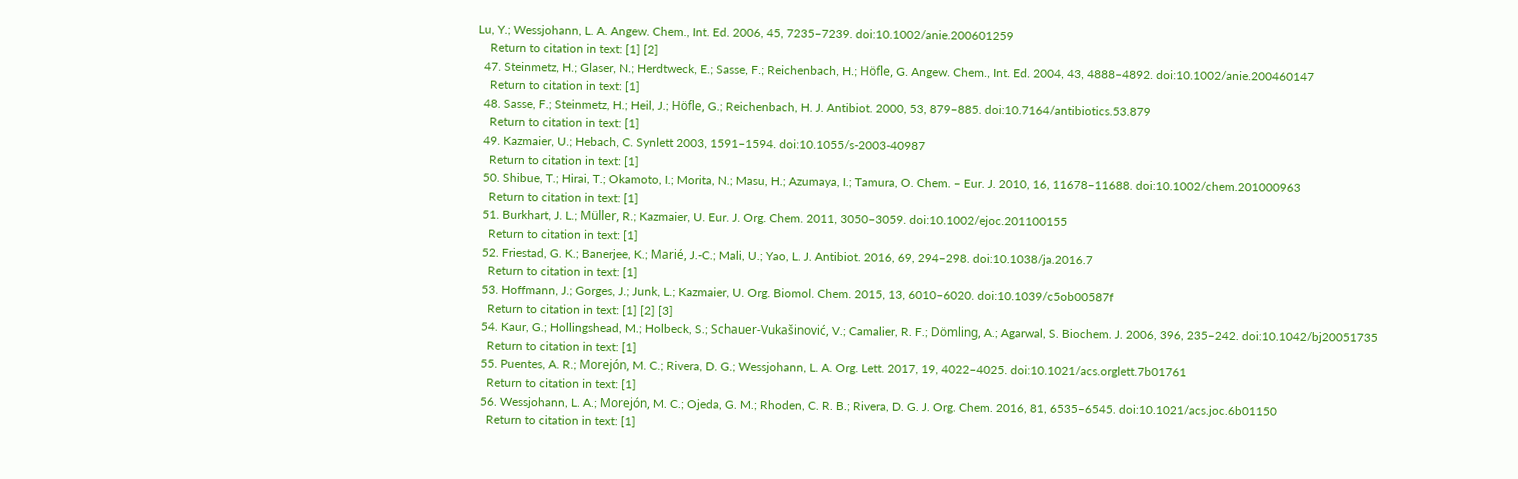Lu, Y.; Wessjohann, L. A. Angew. Chem., Int. Ed. 2006, 45, 7235–7239. doi:10.1002/anie.200601259
    Return to citation in text: [1] [2]
  47. Steinmetz, H.; Glaser, N.; Herdtweck, E.; Sasse, F.; Reichenbach, H.; Höfle, G. Angew. Chem., Int. Ed. 2004, 43, 4888–4892. doi:10.1002/anie.200460147
    Return to citation in text: [1]
  48. Sasse, F.; Steinmetz, H.; Heil, J.; Höfle, G.; Reichenbach, H. J. Antibiot. 2000, 53, 879–885. doi:10.7164/antibiotics.53.879
    Return to citation in text: [1]
  49. Kazmaier, U.; Hebach, C. Synlett 2003, 1591–1594. doi:10.1055/s-2003-40987
    Return to citation in text: [1]
  50. Shibue, T.; Hirai, T.; Okamoto, I.; Morita, N.; Masu, H.; Azumaya, I.; Tamura, O. Chem. – Eur. J. 2010, 16, 11678–11688. doi:10.1002/chem.201000963
    Return to citation in text: [1]
  51. Burkhart, J. L.; Müller, R.; Kazmaier, U. Eur. J. Org. Chem. 2011, 3050–3059. doi:10.1002/ejoc.201100155
    Return to citation in text: [1]
  52. Friestad, G. K.; Banerjee, K.; Marié, J.-C.; Mali, U.; Yao, L. J. Antibiot. 2016, 69, 294–298. doi:10.1038/ja.2016.7
    Return to citation in text: [1]
  53. Hoffmann, J.; Gorges, J.; Junk, L.; Kazmaier, U. Org. Biomol. Chem. 2015, 13, 6010–6020. doi:10.1039/c5ob00587f
    Return to citation in text: [1] [2] [3]
  54. Kaur, G.; Hollingshead, M.; Holbeck, S.; Schauer-Vukašinović, V.; Camalier, R. F.; Dömling, A.; Agarwal, S. Biochem. J. 2006, 396, 235–242. doi:10.1042/bj20051735
    Return to citation in text: [1]
  55. Puentes, A. R.; Morejón, M. C.; Rivera, D. G.; Wessjohann, L. A. Org. Lett. 2017, 19, 4022–4025. doi:10.1021/acs.orglett.7b01761
    Return to citation in text: [1]
  56. Wessjohann, L. A.; Morejón, M. C.; Ojeda, G. M.; Rhoden, C. R. B.; Rivera, D. G. J. Org. Chem. 2016, 81, 6535–6545. doi:10.1021/acs.joc.6b01150
    Return to citation in text: [1]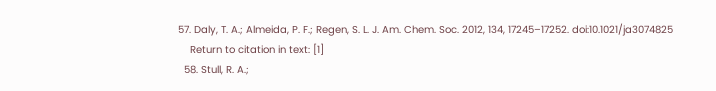57. Daly, T. A.; Almeida, P. F.; Regen, S. L. J. Am. Chem. Soc. 2012, 134, 17245–17252. doi:10.1021/ja3074825
    Return to citation in text: [1]
  58. Stull, R. A.;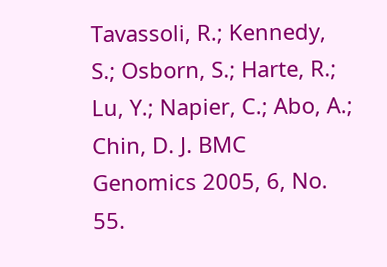Tavassoli, R.; Kennedy, S.; Osborn, S.; Harte, R.; Lu, Y.; Napier, C.; Abo, A.; Chin, D. J. BMC Genomics 2005, 6, No. 55.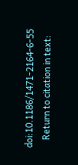doi:10.1186/1471-2164-6-55
    Return to citation in text: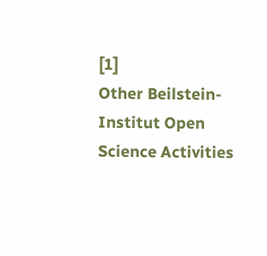[1]
Other Beilstein-Institut Open Science Activities